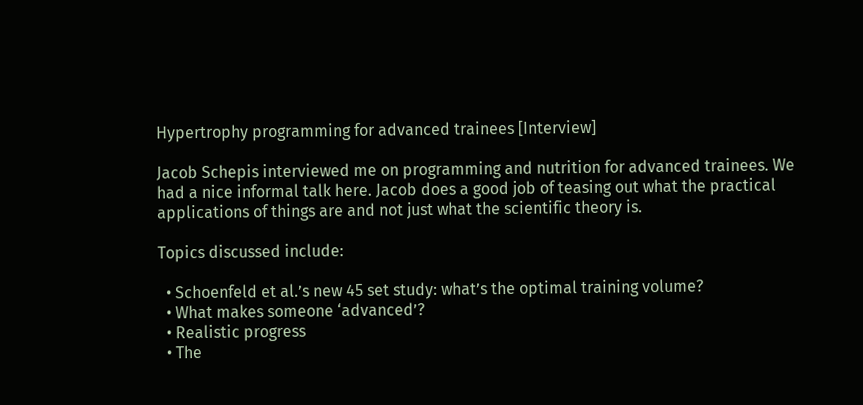Hypertrophy programming for advanced trainees [Interview]

Jacob Schepis interviewed me on programming and nutrition for advanced trainees. We had a nice informal talk here. Jacob does a good job of teasing out what the practical applications of things are and not just what the scientific theory is.

Topics discussed include:

  • Schoenfeld et al.’s new 45 set study: what’s the optimal training volume?
  • What makes someone ‘advanced’?
  • Realistic progress
  • The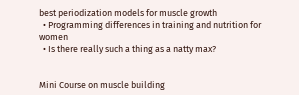best periodization models for muscle growth
  • Programming differences in training and nutrition for women
  • Is there really such a thing as a natty max?


Mini Course on muscle building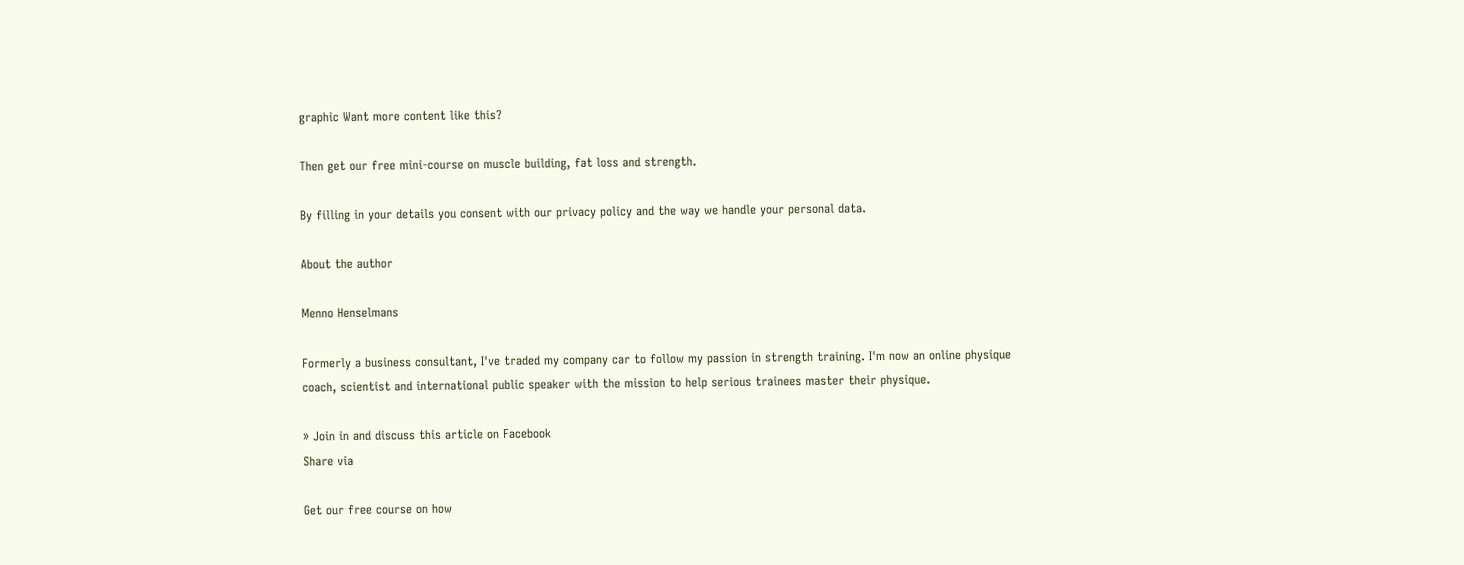graphic Want more content like this?

Then get our free mini-course on muscle building, fat loss and strength.

By filling in your details you consent with our privacy policy and the way we handle your personal data.

About the author

Menno Henselmans

Formerly a business consultant, I've traded my company car to follow my passion in strength training. I'm now an online physique coach, scientist and international public speaker with the mission to help serious trainees master their physique.

» Join in and discuss this article on Facebook
Share via

Get our free course on how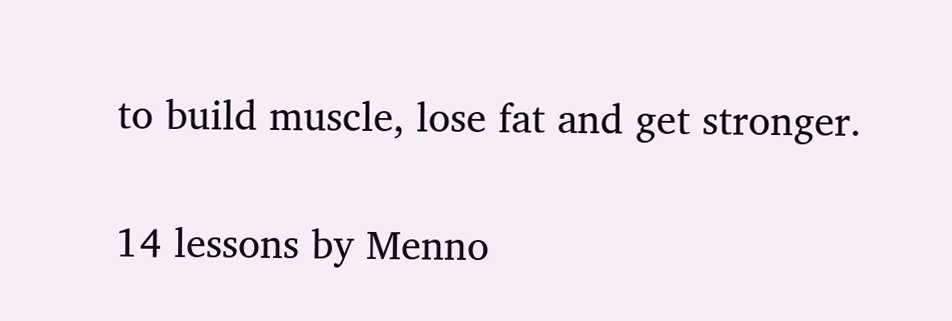to build muscle, lose fat and get stronger.

14 lessons by Menno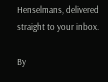Henselmans, delivered straight to your inbox.

By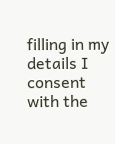filling in my details I consent with the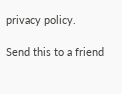privacy policy.

Send this to a friend